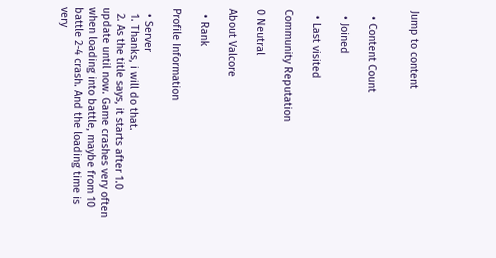Jump to content


  • Content Count

  • Joined

  • Last visited

Community Reputation

0 Neutral

About Valcore

  • Rank

Profile Information

  • Server
  1. Thanks, i will do that.
  2. As the title says, it starts after 1.0 update until now. Game crashes very often when loading into battle, maybe from 10 battle 2-4 crash. And the loading time is very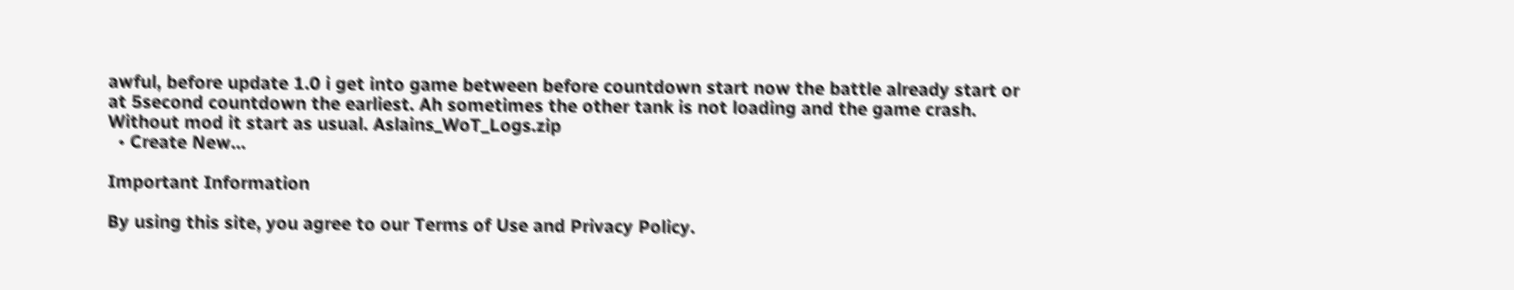awful, before update 1.0 i get into game between before countdown start now the battle already start or at 5second countdown the earliest. Ah sometimes the other tank is not loading and the game crash. Without mod it start as usual. Aslains_WoT_Logs.zip
  • Create New...

Important Information

By using this site, you agree to our Terms of Use and Privacy Policy.